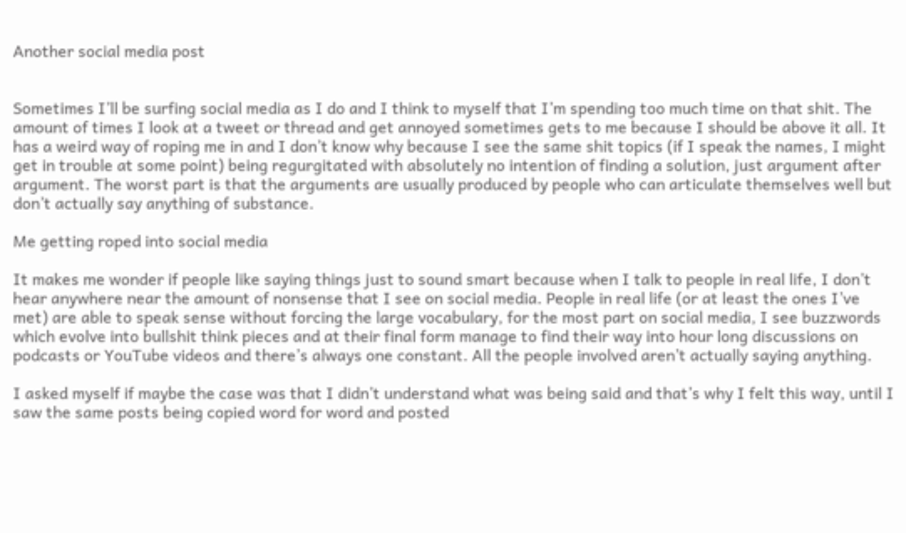Another social media post


Sometimes I’ll be surfing social media as I do and I think to myself that I’m spending too much time on that shit. The amount of times I look at a tweet or thread and get annoyed sometimes gets to me because I should be above it all. It has a weird way of roping me in and I don’t know why because I see the same shit topics (if I speak the names, I might get in trouble at some point) being regurgitated with absolutely no intention of finding a solution, just argument after argument. The worst part is that the arguments are usually produced by people who can articulate themselves well but don’t actually say anything of substance.

Me getting roped into social media

It makes me wonder if people like saying things just to sound smart because when I talk to people in real life, I don’t hear anywhere near the amount of nonsense that I see on social media. People in real life (or at least the ones I’ve met) are able to speak sense without forcing the large vocabulary, for the most part on social media, I see buzzwords which evolve into bullshit think pieces and at their final form manage to find their way into hour long discussions on podcasts or YouTube videos and there’s always one constant. All the people involved aren’t actually saying anything.

I asked myself if maybe the case was that I didn’t understand what was being said and that’s why I felt this way, until I saw the same posts being copied word for word and posted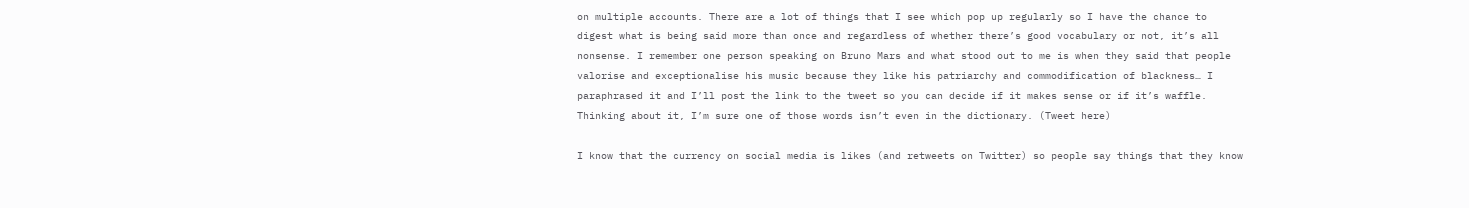on multiple accounts. There are a lot of things that I see which pop up regularly so I have the chance to digest what is being said more than once and regardless of whether there’s good vocabulary or not, it’s all nonsense. I remember one person speaking on Bruno Mars and what stood out to me is when they said that people valorise and exceptionalise his music because they like his patriarchy and commodification of blackness… I paraphrased it and I’ll post the link to the tweet so you can decide if it makes sense or if it’s waffle. Thinking about it, I’m sure one of those words isn’t even in the dictionary. (Tweet here)

I know that the currency on social media is likes (and retweets on Twitter) so people say things that they know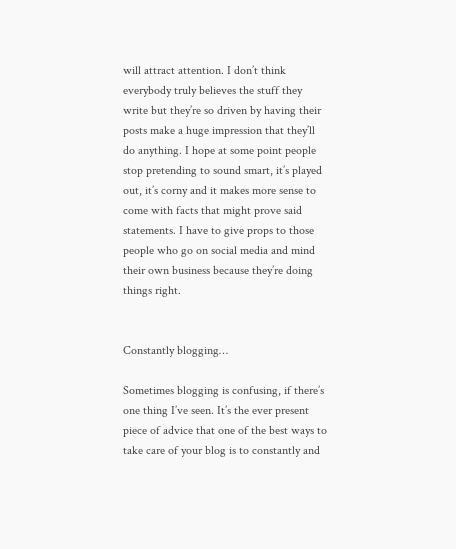will attract attention. I don’t think everybody truly believes the stuff they write but they’re so driven by having their posts make a huge impression that they’ll do anything. I hope at some point people stop pretending to sound smart, it’s played out, it’s corny and it makes more sense to come with facts that might prove said statements. I have to give props to those people who go on social media and mind their own business because they’re doing things right.


Constantly blogging…

Sometimes blogging is confusing, if there’s one thing I’ve seen. It’s the ever present piece of advice that one of the best ways to take care of your blog is to constantly and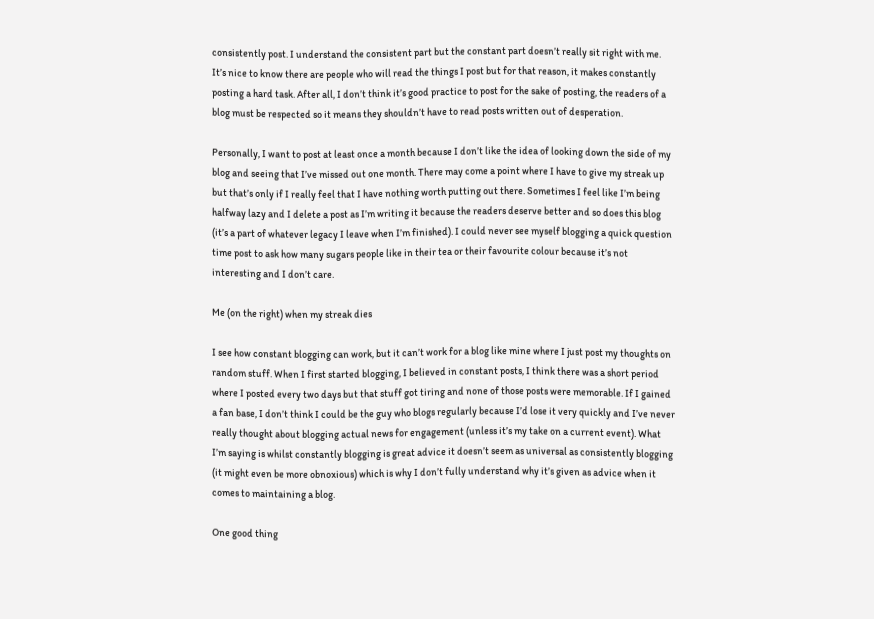consistently post. I understand the consistent part but the constant part doesn’t really sit right with me. It’s nice to know there are people who will read the things I post but for that reason, it makes constantly posting a hard task. After all, I don’t think it’s good practice to post for the sake of posting, the readers of a blog must be respected so it means they shouldn’t have to read posts written out of desperation.

Personally, I want to post at least once a month because I don’t like the idea of looking down the side of my blog and seeing that I’ve missed out one month. There may come a point where I have to give my streak up but that’s only if I really feel that I have nothing worth putting out there. Sometimes I feel like I’m being halfway lazy and I delete a post as I’m writing it because the readers deserve better and so does this blog (it’s a part of whatever legacy I leave when I’m finished). I could never see myself blogging a quick question time post to ask how many sugars people like in their tea or their favourite colour because it’s not interesting and I don’t care.

Me (on the right) when my streak dies

I see how constant blogging can work, but it can’t work for a blog like mine where I just post my thoughts on random stuff. When I first started blogging, I believed in constant posts, I think there was a short period where I posted every two days but that stuff got tiring and none of those posts were memorable. If I gained a fan base, I don’t think I could be the guy who blogs regularly because I’d lose it very quickly and I’ve never really thought about blogging actual news for engagement (unless it’s my take on a current event). What I’m saying is whilst constantly blogging is great advice it doesn’t seem as universal as consistently blogging (it might even be more obnoxious) which is why I don’t fully understand why it’s given as advice when it comes to maintaining a blog.

One good thing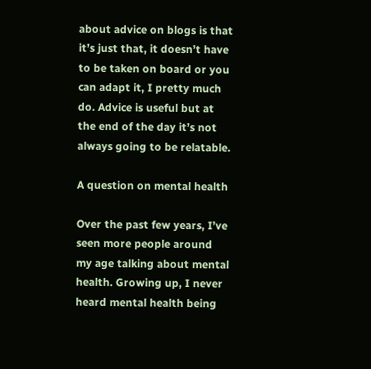about advice on blogs is that it’s just that, it doesn’t have to be taken on board or you can adapt it, I pretty much do. Advice is useful but at the end of the day it’s not always going to be relatable.

A question on mental health

Over the past few years, I’ve seen more people around my age talking about mental health. Growing up, I never heard mental health being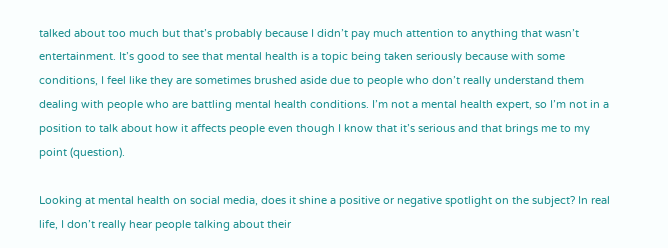talked about too much but that’s probably because I didn’t pay much attention to anything that wasn’t entertainment. It’s good to see that mental health is a topic being taken seriously because with some conditions, I feel like they are sometimes brushed aside due to people who don’t really understand them dealing with people who are battling mental health conditions. I’m not a mental health expert, so I’m not in a position to talk about how it affects people even though I know that it’s serious and that brings me to my point (question).

Looking at mental health on social media, does it shine a positive or negative spotlight on the subject? In real life, I don’t really hear people talking about their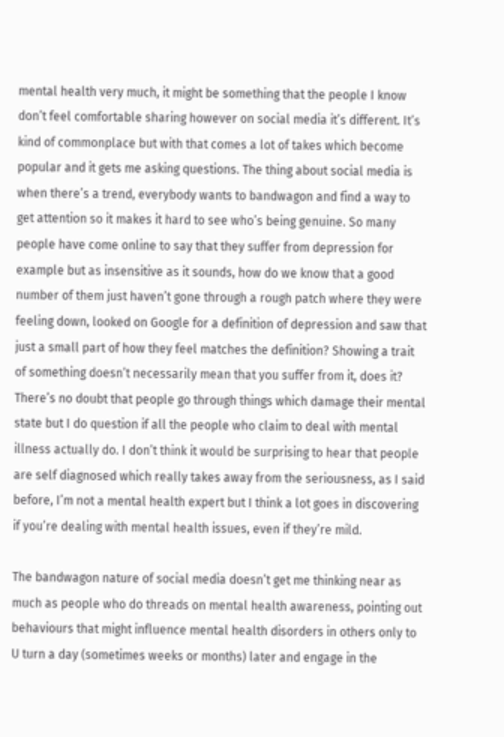mental health very much, it might be something that the people I know don’t feel comfortable sharing however on social media it’s different. It’s kind of commonplace but with that comes a lot of takes which become popular and it gets me asking questions. The thing about social media is when there’s a trend, everybody wants to bandwagon and find a way to get attention so it makes it hard to see who’s being genuine. So many people have come online to say that they suffer from depression for example but as insensitive as it sounds, how do we know that a good number of them just haven’t gone through a rough patch where they were feeling down, looked on Google for a definition of depression and saw that just a small part of how they feel matches the definition? Showing a trait of something doesn’t necessarily mean that you suffer from it, does it? There’s no doubt that people go through things which damage their mental state but I do question if all the people who claim to deal with mental illness actually do. I don’t think it would be surprising to hear that people are self diagnosed which really takes away from the seriousness, as I said before, I’m not a mental health expert but I think a lot goes in discovering if you’re dealing with mental health issues, even if they’re mild.

The bandwagon nature of social media doesn’t get me thinking near as much as people who do threads on mental health awareness, pointing out behaviours that might influence mental health disorders in others only to U turn a day (sometimes weeks or months) later and engage in the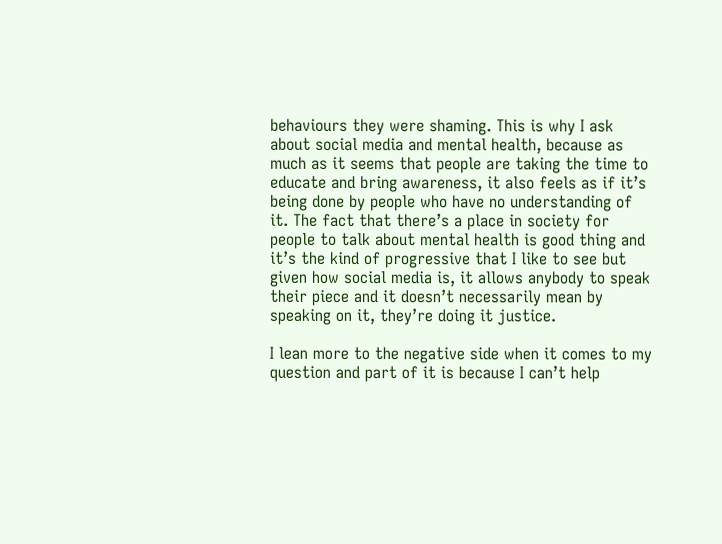behaviours they were shaming. This is why I ask about social media and mental health, because as much as it seems that people are taking the time to educate and bring awareness, it also feels as if it’s being done by people who have no understanding of it. The fact that there’s a place in society for people to talk about mental health is good thing and it’s the kind of progressive that I like to see but given how social media is, it allows anybody to speak their piece and it doesn’t necessarily mean by speaking on it, they’re doing it justice.

I lean more to the negative side when it comes to my question and part of it is because I can’t help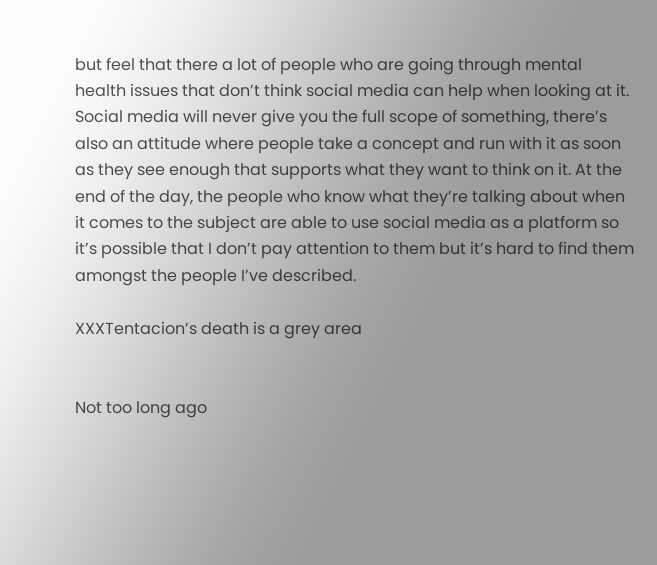but feel that there a lot of people who are going through mental health issues that don’t think social media can help when looking at it. Social media will never give you the full scope of something, there’s also an attitude where people take a concept and run with it as soon as they see enough that supports what they want to think on it. At the end of the day, the people who know what they’re talking about when it comes to the subject are able to use social media as a platform so it’s possible that I don’t pay attention to them but it’s hard to find them amongst the people I’ve described.

XXXTentacion’s death is a grey area


Not too long ago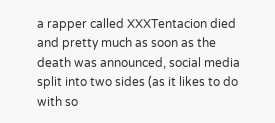a rapper called XXXTentacion died and pretty much as soon as the death was announced, social media split into two sides (as it likes to do with so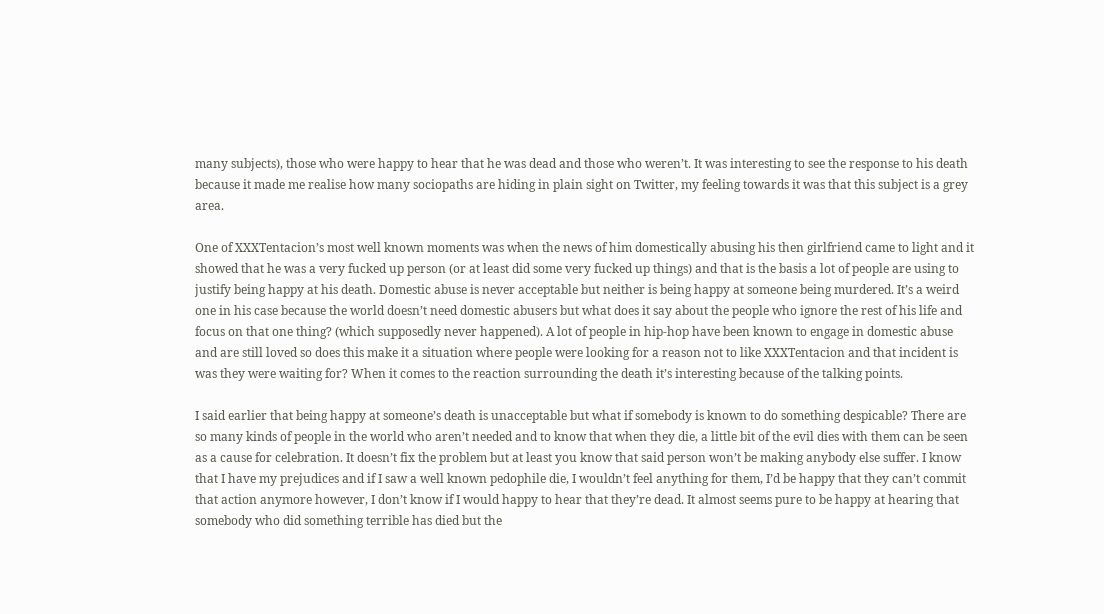many subjects), those who were happy to hear that he was dead and those who weren’t. It was interesting to see the response to his death because it made me realise how many sociopaths are hiding in plain sight on Twitter, my feeling towards it was that this subject is a grey area.

One of XXXTentacion’s most well known moments was when the news of him domestically abusing his then girlfriend came to light and it showed that he was a very fucked up person (or at least did some very fucked up things) and that is the basis a lot of people are using to justify being happy at his death. Domestic abuse is never acceptable but neither is being happy at someone being murdered. It’s a weird one in his case because the world doesn’t need domestic abusers but what does it say about the people who ignore the rest of his life and focus on that one thing? (which supposedly never happened). A lot of people in hip-hop have been known to engage in domestic abuse and are still loved so does this make it a situation where people were looking for a reason not to like XXXTentacion and that incident is was they were waiting for? When it comes to the reaction surrounding the death it’s interesting because of the talking points.

I said earlier that being happy at someone’s death is unacceptable but what if somebody is known to do something despicable? There are so many kinds of people in the world who aren’t needed and to know that when they die, a little bit of the evil dies with them can be seen as a cause for celebration. It doesn’t fix the problem but at least you know that said person won’t be making anybody else suffer. I know that I have my prejudices and if I saw a well known pedophile die, I wouldn’t feel anything for them, I’d be happy that they can’t commit that action anymore however, I don’t know if I would happy to hear that they’re dead. It almost seems pure to be happy at hearing that somebody who did something terrible has died but the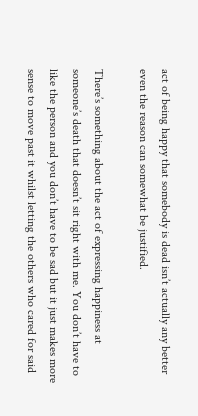act of being happy that somebody is dead isn’t actually any better even the reason can somewhat be justified.

There’s something about the act of expressing happiness at someone’s death that doesn’t sit right with me. You don’t have to like the person and you don’t have to be sad but it just makes more sense to move past it whilst letting the others who cared for said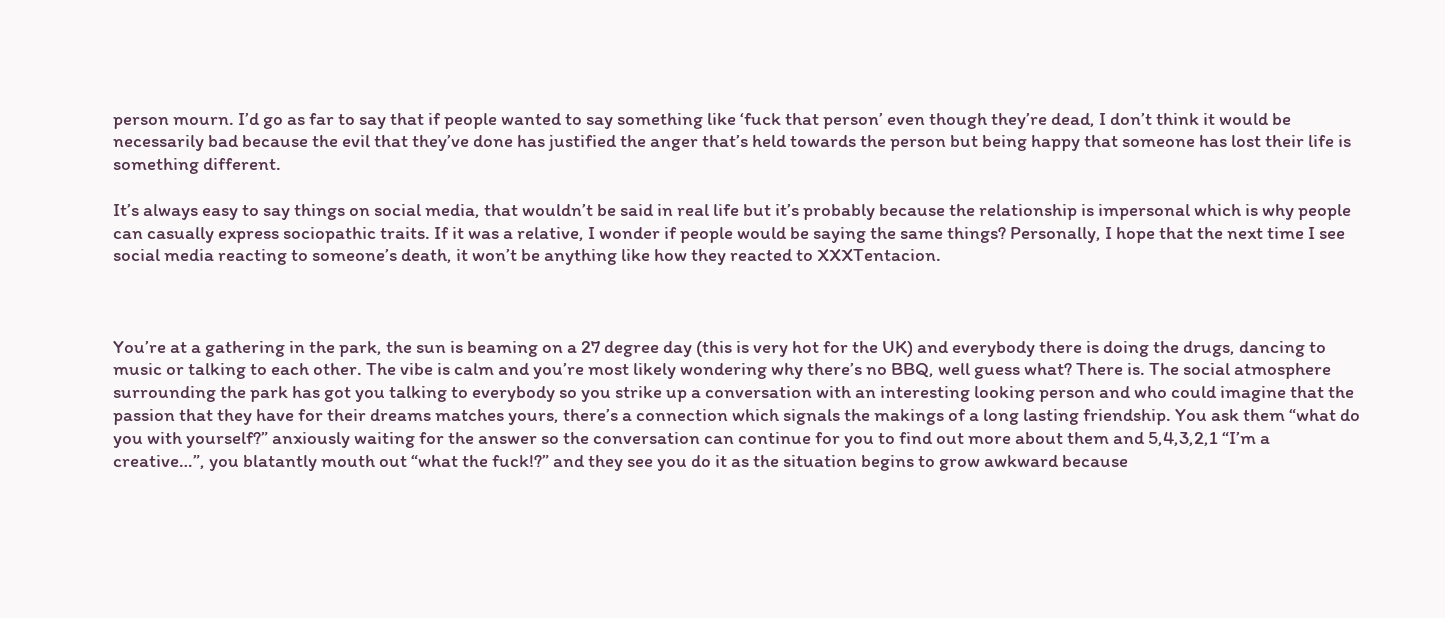person mourn. I’d go as far to say that if people wanted to say something like ‘fuck that person’ even though they’re dead, I don’t think it would be necessarily bad because the evil that they’ve done has justified the anger that’s held towards the person but being happy that someone has lost their life is something different.

It’s always easy to say things on social media, that wouldn’t be said in real life but it’s probably because the relationship is impersonal which is why people can casually express sociopathic traits. If it was a relative, I wonder if people would be saying the same things? Personally, I hope that the next time I see social media reacting to someone’s death, it won’t be anything like how they reacted to XXXTentacion.



You’re at a gathering in the park, the sun is beaming on a 27 degree day (this is very hot for the UK) and everybody there is doing the drugs, dancing to music or talking to each other. The vibe is calm and you’re most likely wondering why there’s no BBQ, well guess what? There is. The social atmosphere surrounding the park has got you talking to everybody so you strike up a conversation with an interesting looking person and who could imagine that the passion that they have for their dreams matches yours, there’s a connection which signals the makings of a long lasting friendship. You ask them “what do you with yourself?” anxiously waiting for the answer so the conversation can continue for you to find out more about them and 5,4,3,2,1 “I’m a creative…”, you blatantly mouth out “what the fuck!?” and they see you do it as the situation begins to grow awkward because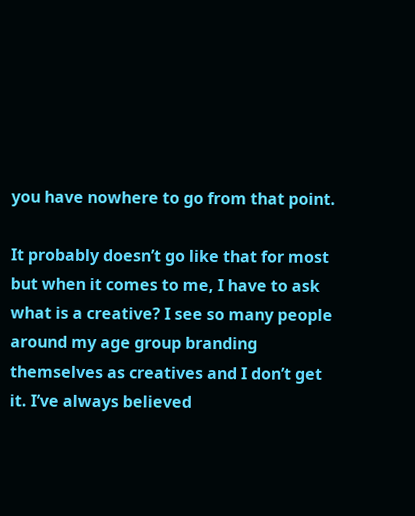you have nowhere to go from that point.

It probably doesn’t go like that for most but when it comes to me, I have to ask what is a creative? I see so many people around my age group branding themselves as creatives and I don’t get it. I’ve always believed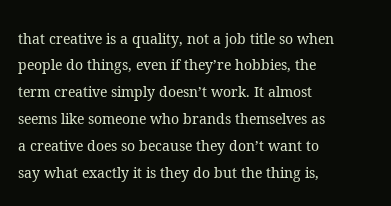that creative is a quality, not a job title so when people do things, even if they’re hobbies, the term creative simply doesn’t work. It almost seems like someone who brands themselves as a creative does so because they don’t want to say what exactly it is they do but the thing is,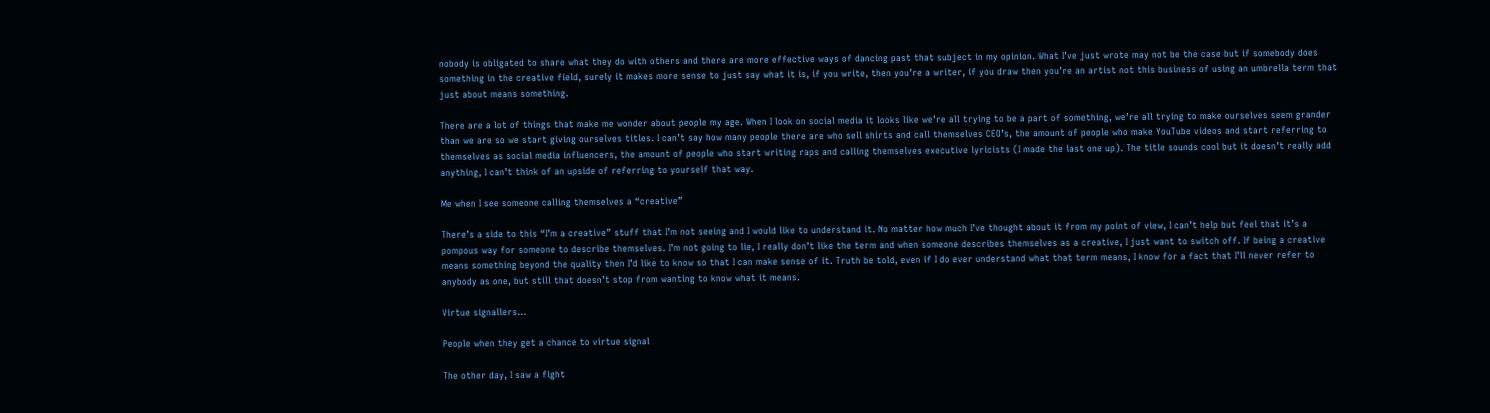nobody is obligated to share what they do with others and there are more effective ways of dancing past that subject in my opinion. What I’ve just wrote may not be the case but if somebody does something in the creative field, surely it makes more sense to just say what it is, if you write, then you’re a writer, if you draw then you’re an artist not this business of using an umbrella term that just about means something.

There are a lot of things that make me wonder about people my age. When I look on social media it looks like we’re all trying to be a part of something, we’re all trying to make ourselves seem grander than we are so we start giving ourselves titles. I can’t say how many people there are who sell shirts and call themselves CEO’s, the amount of people who make YouTube videos and start referring to themselves as social media influencers, the amount of people who start writing raps and calling themselves executive lyricists (I made the last one up). The title sounds cool but it doesn’t really add anything, I can’t think of an upside of referring to yourself that way.

Me when I see someone calling themselves a “creative”

There’s a side to this “I’m a creative” stuff that I’m not seeing and I would like to understand it. No matter how much I’ve thought about it from my point of view, I can’t help but feel that it’s a pompous way for someone to describe themselves. I’m not going to lie, I really don’t like the term and when someone describes themselves as a creative, I just want to switch off. If being a creative means something beyond the quality then I’d like to know so that I can make sense of it. Truth be told, even if I do ever understand what that term means, I know for a fact that I’ll never refer to anybody as one, but still that doesn’t stop from wanting to know what it means.

Virtue signallers…

People when they get a chance to virtue signal

The other day, I saw a fight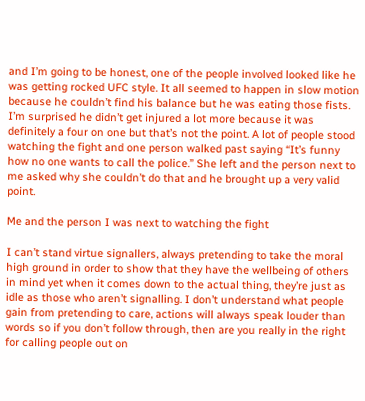and I’m going to be honest, one of the people involved looked like he was getting rocked UFC style. It all seemed to happen in slow motion because he couldn’t find his balance but he was eating those fists. I’m surprised he didn’t get injured a lot more because it was definitely a four on one but that’s not the point. A lot of people stood watching the fight and one person walked past saying “It’s funny how no one wants to call the police.” She left and the person next to me asked why she couldn’t do that and he brought up a very valid point.

Me and the person I was next to watching the fight

I can’t stand virtue signallers, always pretending to take the moral high ground in order to show that they have the wellbeing of others in mind yet when it comes down to the actual thing, they’re just as idle as those who aren’t signalling. I don’t understand what people gain from pretending to care, actions will always speak louder than words so if you don’t follow through, then are you really in the right for calling people out on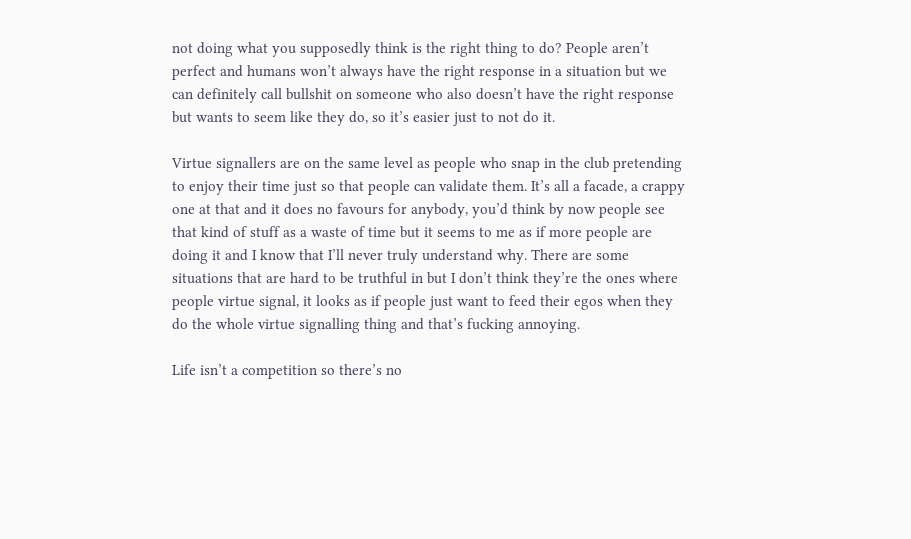not doing what you supposedly think is the right thing to do? People aren’t perfect and humans won’t always have the right response in a situation but we can definitely call bullshit on someone who also doesn’t have the right response but wants to seem like they do, so it’s easier just to not do it.

Virtue signallers are on the same level as people who snap in the club pretending to enjoy their time just so that people can validate them. It’s all a facade, a crappy one at that and it does no favours for anybody, you’d think by now people see that kind of stuff as a waste of time but it seems to me as if more people are doing it and I know that I’ll never truly understand why. There are some situations that are hard to be truthful in but I don’t think they’re the ones where people virtue signal, it looks as if people just want to feed their egos when they do the whole virtue signalling thing and that’s fucking annoying.

Life isn’t a competition so there’s no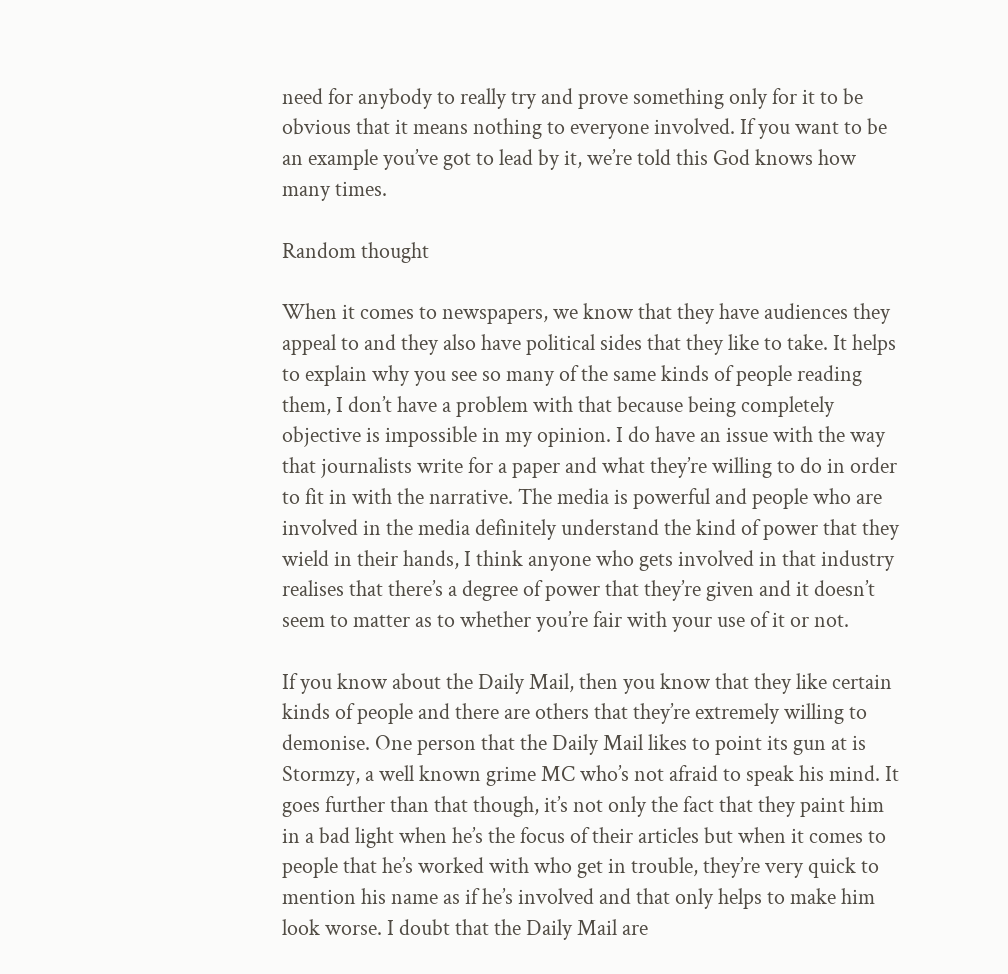need for anybody to really try and prove something only for it to be obvious that it means nothing to everyone involved. If you want to be an example you’ve got to lead by it, we’re told this God knows how many times.

Random thought

When it comes to newspapers, we know that they have audiences they appeal to and they also have political sides that they like to take. It helps to explain why you see so many of the same kinds of people reading them, I don’t have a problem with that because being completely objective is impossible in my opinion. I do have an issue with the way that journalists write for a paper and what they’re willing to do in order to fit in with the narrative. The media is powerful and people who are involved in the media definitely understand the kind of power that they wield in their hands, I think anyone who gets involved in that industry realises that there’s a degree of power that they’re given and it doesn’t seem to matter as to whether you’re fair with your use of it or not.

If you know about the Daily Mail, then you know that they like certain kinds of people and there are others that they’re extremely willing to demonise. One person that the Daily Mail likes to point its gun at is Stormzy, a well known grime MC who’s not afraid to speak his mind. It goes further than that though, it’s not only the fact that they paint him in a bad light when he’s the focus of their articles but when it comes to people that he’s worked with who get in trouble, they’re very quick to mention his name as if he’s involved and that only helps to make him look worse. I doubt that the Daily Mail are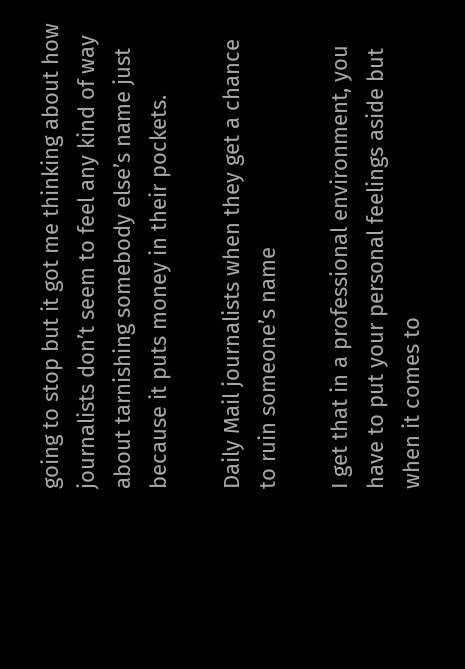going to stop but it got me thinking about how journalists don’t seem to feel any kind of way about tarnishing somebody else’s name just because it puts money in their pockets.

Daily Mail journalists when they get a chance to ruin someone’s name

I get that in a professional environment, you have to put your personal feelings aside but when it comes to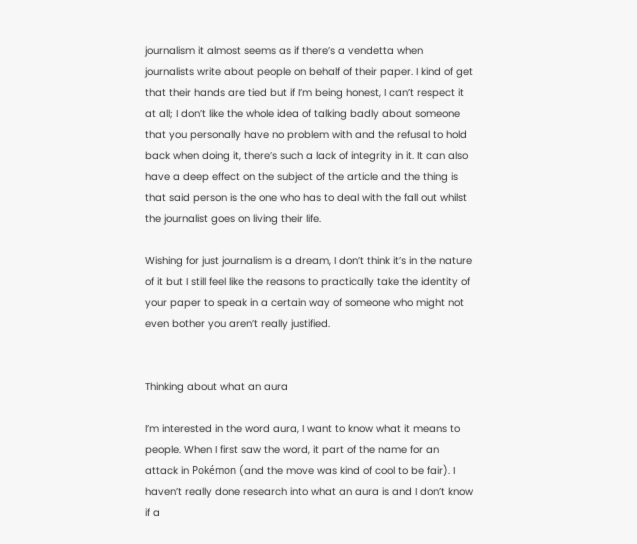journalism it almost seems as if there’s a vendetta when journalists write about people on behalf of their paper. I kind of get that their hands are tied but if I’m being honest, I can’t respect it at all; I don’t like the whole idea of talking badly about someone that you personally have no problem with and the refusal to hold back when doing it, there’s such a lack of integrity in it. It can also have a deep effect on the subject of the article and the thing is that said person is the one who has to deal with the fall out whilst the journalist goes on living their life.

Wishing for just journalism is a dream, I don’t think it’s in the nature of it but I still feel like the reasons to practically take the identity of your paper to speak in a certain way of someone who might not even bother you aren’t really justified.


Thinking about what an aura

I’m interested in the word aura, I want to know what it means to people. When I first saw the word, it part of the name for an attack in Pokémon (and the move was kind of cool to be fair). I haven’t really done research into what an aura is and I don’t know if a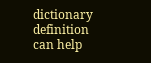dictionary definition can help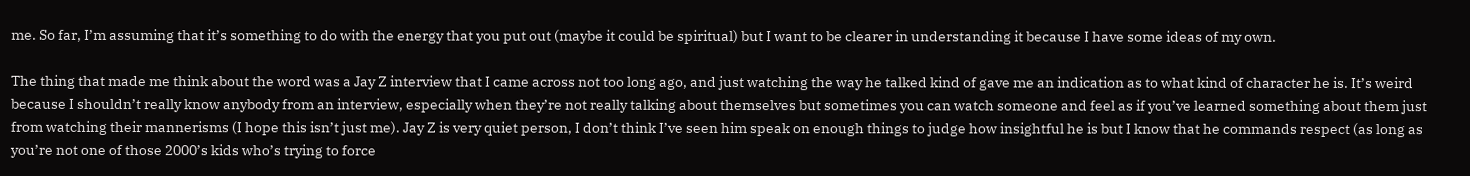me. So far, I’m assuming that it’s something to do with the energy that you put out (maybe it could be spiritual) but I want to be clearer in understanding it because I have some ideas of my own.

The thing that made me think about the word was a Jay Z interview that I came across not too long ago, and just watching the way he talked kind of gave me an indication as to what kind of character he is. It’s weird because I shouldn’t really know anybody from an interview, especially when they’re not really talking about themselves but sometimes you can watch someone and feel as if you’ve learned something about them just from watching their mannerisms (I hope this isn’t just me). Jay Z is very quiet person, I don’t think I’ve seen him speak on enough things to judge how insightful he is but I know that he commands respect (as long as you’re not one of those 2000’s kids who’s trying to force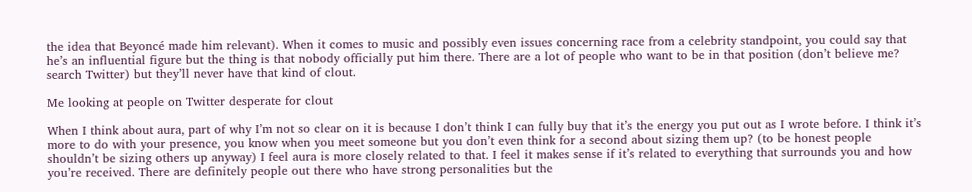the idea that Beyoncé made him relevant). When it comes to music and possibly even issues concerning race from a celebrity standpoint, you could say that he’s an influential figure but the thing is that nobody officially put him there. There are a lot of people who want to be in that position (don’t believe me? search Twitter) but they’ll never have that kind of clout.

Me looking at people on Twitter desperate for clout

When I think about aura, part of why I’m not so clear on it is because I don’t think I can fully buy that it’s the energy you put out as I wrote before. I think it’s more to do with your presence, you know when you meet someone but you don’t even think for a second about sizing them up? (to be honest people shouldn’t be sizing others up anyway) I feel aura is more closely related to that. I feel it makes sense if it’s related to everything that surrounds you and how you’re received. There are definitely people out there who have strong personalities but the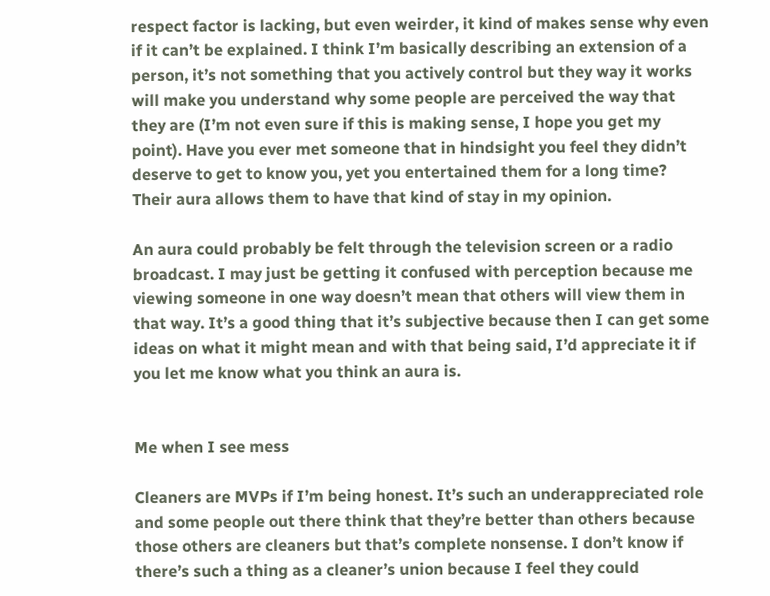respect factor is lacking, but even weirder, it kind of makes sense why even if it can’t be explained. I think I’m basically describing an extension of a person, it’s not something that you actively control but they way it works will make you understand why some people are perceived the way that they are (I’m not even sure if this is making sense, I hope you get my point). Have you ever met someone that in hindsight you feel they didn’t deserve to get to know you, yet you entertained them for a long time? Their aura allows them to have that kind of stay in my opinion.

An aura could probably be felt through the television screen or a radio broadcast. I may just be getting it confused with perception because me viewing someone in one way doesn’t mean that others will view them in that way. It’s a good thing that it’s subjective because then I can get some ideas on what it might mean and with that being said, I’d appreciate it if you let me know what you think an aura is.


Me when I see mess

Cleaners are MVPs if I’m being honest. It’s such an underappreciated role and some people out there think that they’re better than others because those others are cleaners but that’s complete nonsense. I don’t know if there’s such a thing as a cleaner’s union because I feel they could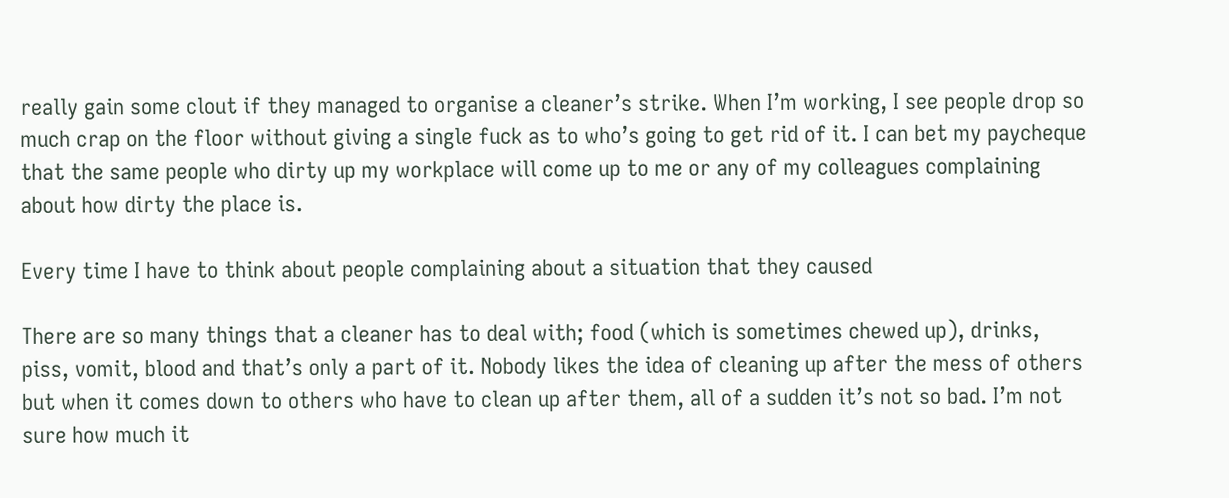really gain some clout if they managed to organise a cleaner’s strike. When I’m working, I see people drop so much crap on the floor without giving a single fuck as to who’s going to get rid of it. I can bet my paycheque that the same people who dirty up my workplace will come up to me or any of my colleagues complaining about how dirty the place is.

Every time I have to think about people complaining about a situation that they caused

There are so many things that a cleaner has to deal with; food (which is sometimes chewed up), drinks, piss, vomit, blood and that’s only a part of it. Nobody likes the idea of cleaning up after the mess of others but when it comes down to others who have to clean up after them, all of a sudden it’s not so bad. I’m not sure how much it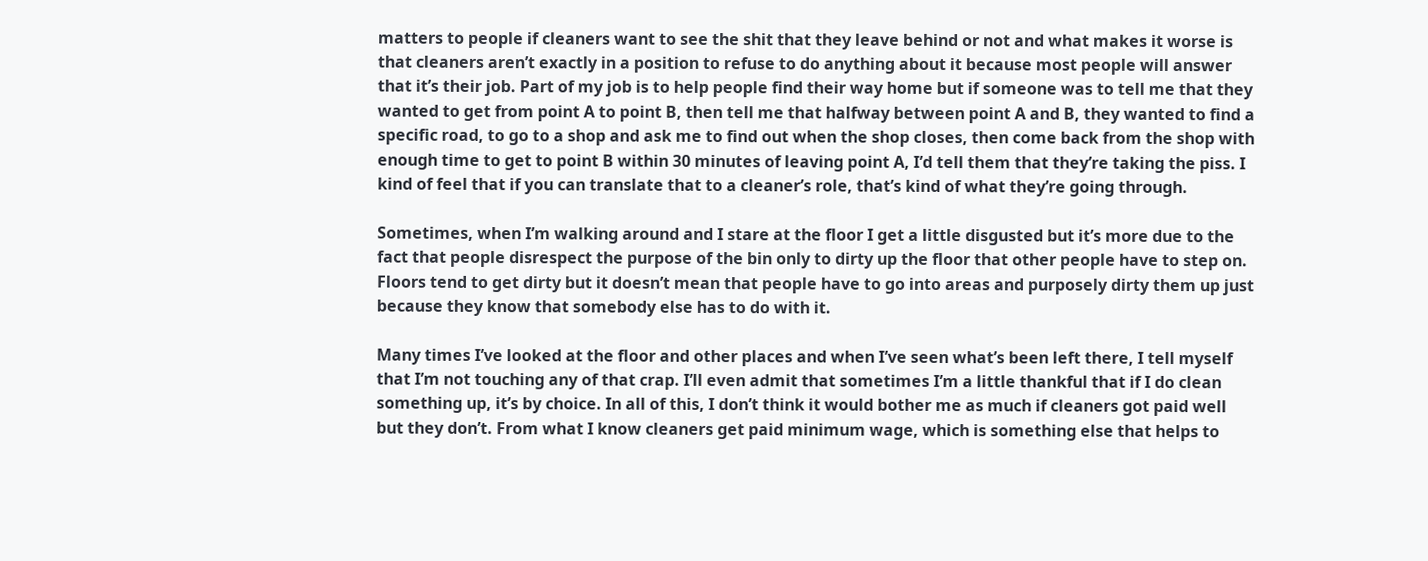matters to people if cleaners want to see the shit that they leave behind or not and what makes it worse is that cleaners aren’t exactly in a position to refuse to do anything about it because most people will answer that it’s their job. Part of my job is to help people find their way home but if someone was to tell me that they wanted to get from point A to point B, then tell me that halfway between point A and B, they wanted to find a specific road, to go to a shop and ask me to find out when the shop closes, then come back from the shop with enough time to get to point B within 30 minutes of leaving point A, I’d tell them that they’re taking the piss. I kind of feel that if you can translate that to a cleaner’s role, that’s kind of what they’re going through.

Sometimes, when I’m walking around and I stare at the floor I get a little disgusted but it’s more due to the fact that people disrespect the purpose of the bin only to dirty up the floor that other people have to step on. Floors tend to get dirty but it doesn’t mean that people have to go into areas and purposely dirty them up just because they know that somebody else has to do with it.

Many times I’ve looked at the floor and other places and when I’ve seen what’s been left there, I tell myself that I’m not touching any of that crap. I’ll even admit that sometimes I’m a little thankful that if I do clean something up, it’s by choice. In all of this, I don’t think it would bother me as much if cleaners got paid well but they don’t. From what I know cleaners get paid minimum wage, which is something else that helps to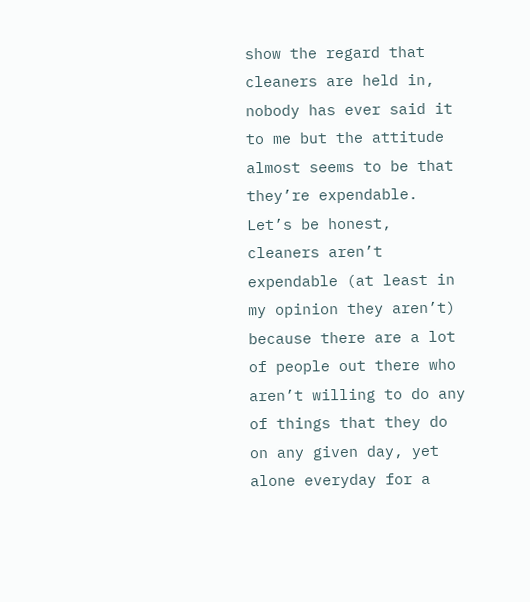show the regard that cleaners are held in, nobody has ever said it to me but the attitude almost seems to be that they’re expendable. Let’s be honest, cleaners aren’t expendable (at least in my opinion they aren’t) because there are a lot of people out there who aren’t willing to do any of things that they do on any given day, yet alone everyday for a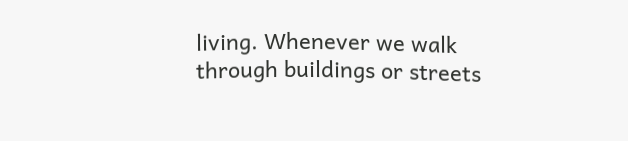living. Whenever we walk through buildings or streets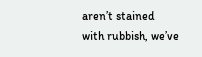aren’t stained with rubbish, we’ve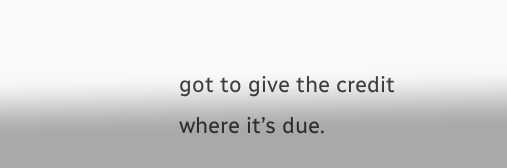got to give the credit where it’s due.